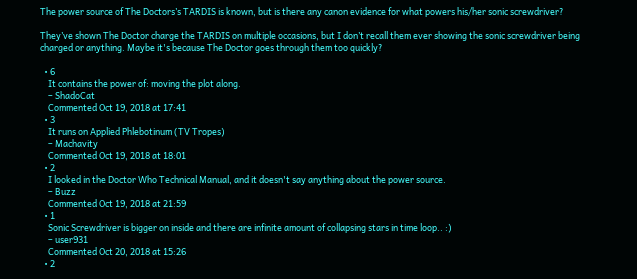The power source of The Doctors’s TARDIS is known, but is there any canon evidence for what powers his/her sonic screwdriver?

They’ve shown The Doctor charge the TARDIS on multiple occasions, but I don’t recall them ever showing the sonic screwdriver being charged or anything. Maybe it's because The Doctor goes through them too quickly?

  • 6
    It contains the power of: moving the plot along.
    – ShadoCat
    Commented Oct 19, 2018 at 17:41
  • 3
    It runs on Applied Phlebotinum (TV Tropes)
    – Machavity
    Commented Oct 19, 2018 at 18:01
  • 2
    I looked in the Doctor Who Technical Manual, and it doesn't say anything about the power source.
    – Buzz
    Commented Oct 19, 2018 at 21:59
  • 1
    Sonic Screwdriver is bigger on inside and there are infinite amount of collapsing stars in time loop.. :)
    – user931
    Commented Oct 20, 2018 at 15:26
  • 2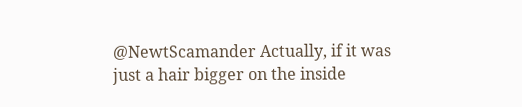@NewtScamander Actually, if it was just a hair bigger on the inside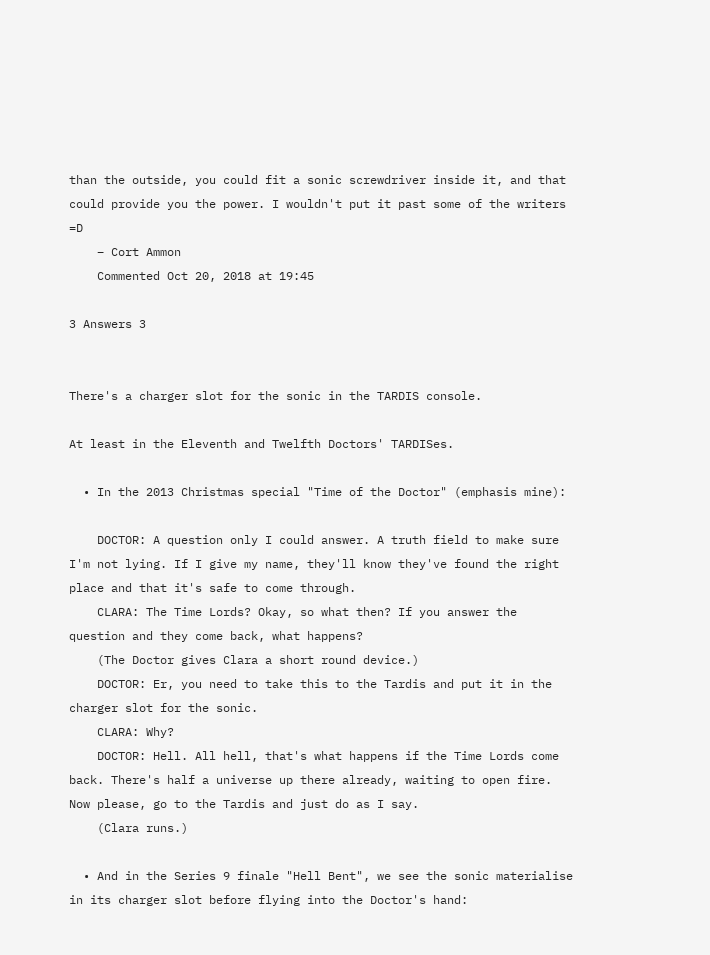than the outside, you could fit a sonic screwdriver inside it, and that could provide you the power. I wouldn't put it past some of the writers =D
    – Cort Ammon
    Commented Oct 20, 2018 at 19:45

3 Answers 3


There's a charger slot for the sonic in the TARDIS console.

At least in the Eleventh and Twelfth Doctors' TARDISes.

  • In the 2013 Christmas special "Time of the Doctor" (emphasis mine):

    DOCTOR: A question only I could answer. A truth field to make sure I'm not lying. If I give my name, they'll know they've found the right place and that it's safe to come through.
    CLARA: The Time Lords? Okay, so what then? If you answer the question and they come back, what happens?
    (The Doctor gives Clara a short round device.)
    DOCTOR: Er, you need to take this to the Tardis and put it in the charger slot for the sonic.
    CLARA: Why?
    DOCTOR: Hell. All hell, that's what happens if the Time Lords come back. There's half a universe up there already, waiting to open fire. Now please, go to the Tardis and just do as I say.
    (Clara runs.)

  • And in the Series 9 finale "Hell Bent", we see the sonic materialise in its charger slot before flying into the Doctor's hand: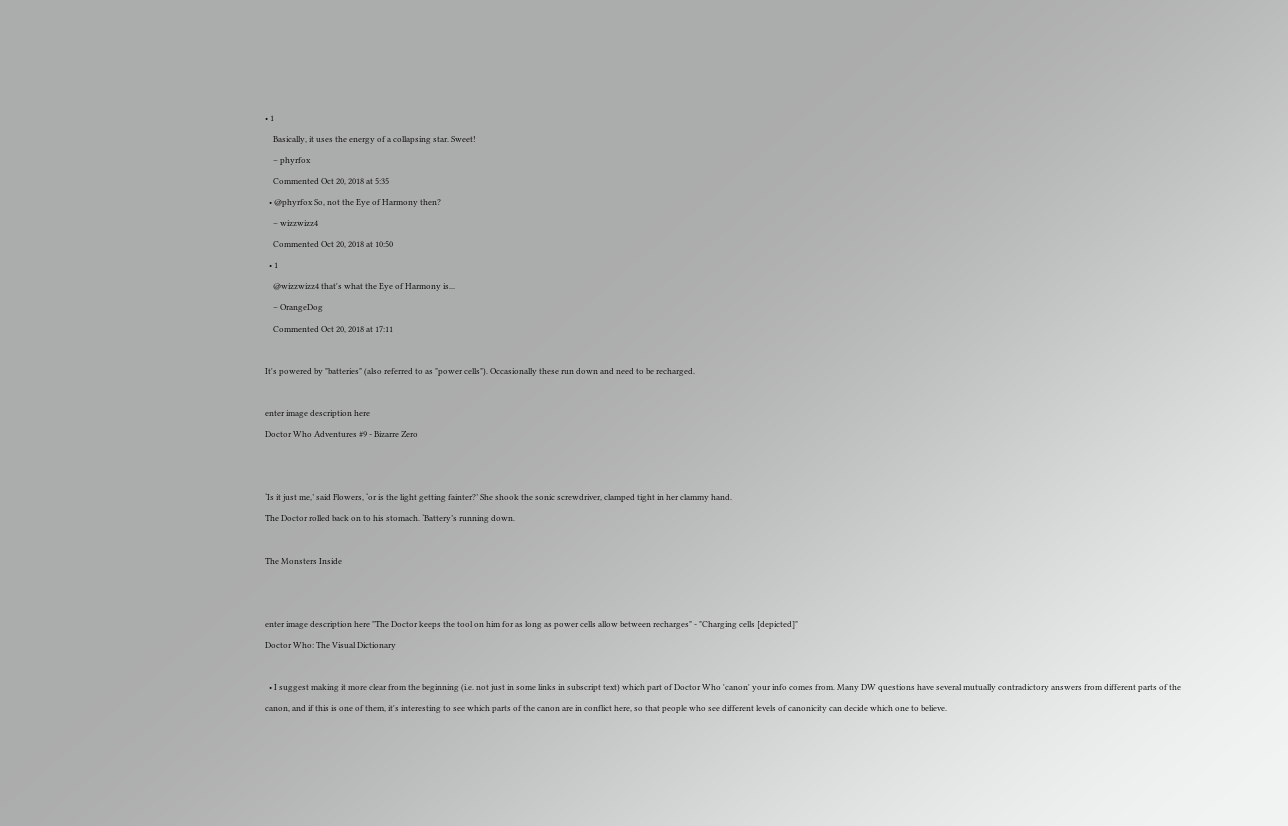• 1
    Basically, it uses the energy of a collapsing star. Sweet!
    – phyrfox
    Commented Oct 20, 2018 at 5:35
  • @phyrfox So, not the Eye of Harmony then?
    – wizzwizz4
    Commented Oct 20, 2018 at 10:50
  • 1
    @wizzwizz4 that's what the Eye of Harmony is...
    – OrangeDog
    Commented Oct 20, 2018 at 17:11

It's powered by "batteries" (also referred to as "power cells"). Occasionally these run down and need to be recharged.

enter image description here
Doctor Who Adventures #9 - Bizarre Zero


‘Is it just me,’ said Flowers, ‘or is the light getting fainter?’ She shook the sonic screwdriver, clamped tight in her clammy hand.
The Doctor rolled back on to his stomach. ‘Battery’s running down.

The Monsters Inside


enter image description here "The Doctor keeps the tool on him for as long as power cells allow between recharges" - "Charging cells [depicted]"
Doctor Who: The Visual Dictionary

  • I suggest making it more clear from the beginning (i.e. not just in some links in subscript text) which part of Doctor Who 'canon' your info comes from. Many DW questions have several mutually contradictory answers from different parts of the canon, and if this is one of them, it's interesting to see which parts of the canon are in conflict here, so that people who see different levels of canonicity can decide which one to believe.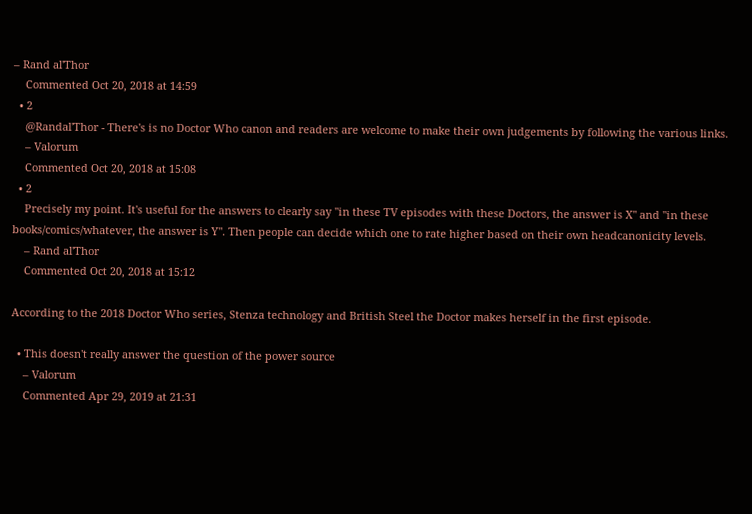– Rand al'Thor
    Commented Oct 20, 2018 at 14:59
  • 2
    @Randal'Thor - There's is no Doctor Who canon and readers are welcome to make their own judgements by following the various links.
    – Valorum
    Commented Oct 20, 2018 at 15:08
  • 2
    Precisely my point. It's useful for the answers to clearly say "in these TV episodes with these Doctors, the answer is X" and "in these books/comics/whatever, the answer is Y". Then people can decide which one to rate higher based on their own headcanonicity levels.
    – Rand al'Thor
    Commented Oct 20, 2018 at 15:12

According to the 2018 Doctor Who series, Stenza technology and British Steel the Doctor makes herself in the first episode.

  • This doesn't really answer the question of the power source
    – Valorum
    Commented Apr 29, 2019 at 21:31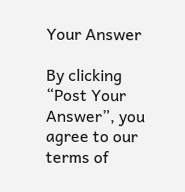Your Answer

By clicking “Post Your Answer”, you agree to our terms of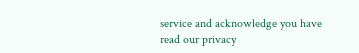service and acknowledge you have read our privacy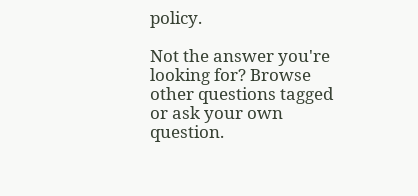policy.

Not the answer you're looking for? Browse other questions tagged or ask your own question.